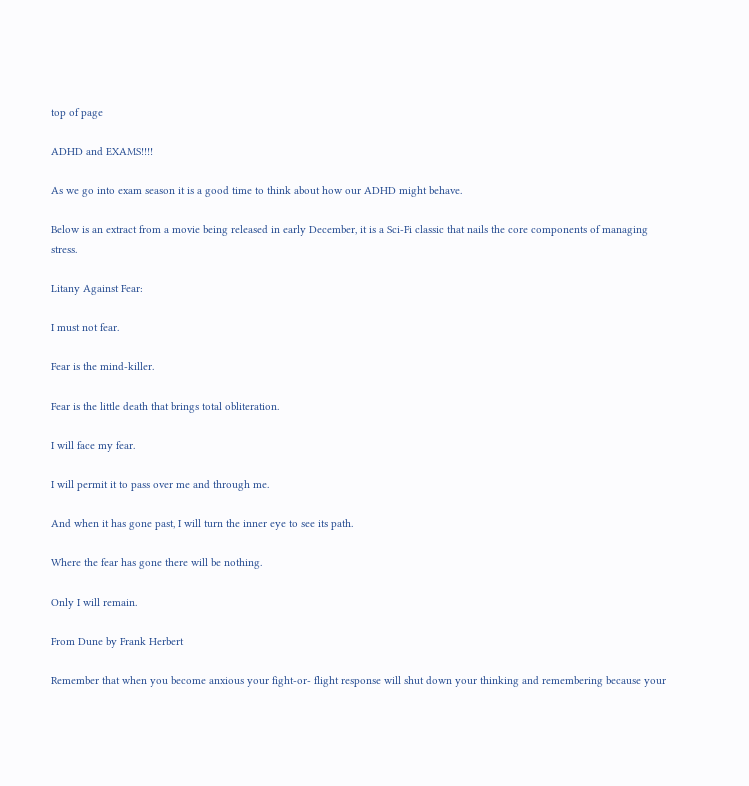top of page

ADHD and EXAMS!!!!

As we go into exam season it is a good time to think about how our ADHD might behave.

Below is an extract from a movie being released in early December, it is a Sci-Fi classic that nails the core components of managing stress.

Litany Against Fear:

I must not fear.

Fear is the mind-killer.

Fear is the little death that brings total obliteration.

I will face my fear.

I will permit it to pass over me and through me.

And when it has gone past, I will turn the inner eye to see its path.

Where the fear has gone there will be nothing.

Only I will remain.

From Dune by Frank Herbert

Remember that when you become anxious your fight-or- flight response will shut down your thinking and remembering because your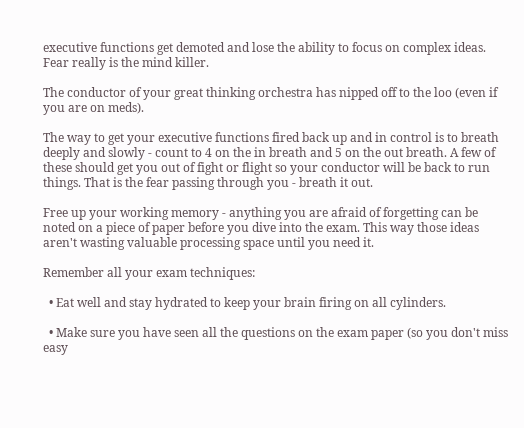executive functions get demoted and lose the ability to focus on complex ideas. Fear really is the mind killer.

The conductor of your great thinking orchestra has nipped off to the loo (even if you are on meds).

The way to get your executive functions fired back up and in control is to breath deeply and slowly - count to 4 on the in breath and 5 on the out breath. A few of these should get you out of fight or flight so your conductor will be back to run things. That is the fear passing through you - breath it out.

Free up your working memory - anything you are afraid of forgetting can be noted on a piece of paper before you dive into the exam. This way those ideas aren't wasting valuable processing space until you need it.

Remember all your exam techniques:

  • Eat well and stay hydrated to keep your brain firing on all cylinders.

  • Make sure you have seen all the questions on the exam paper (so you don't miss easy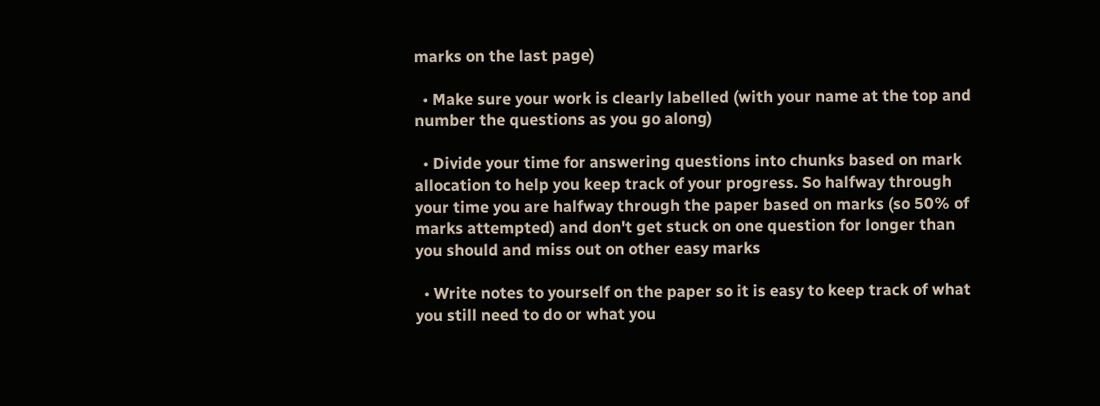marks on the last page)

  • Make sure your work is clearly labelled (with your name at the top and number the questions as you go along)

  • Divide your time for answering questions into chunks based on mark allocation to help you keep track of your progress. So halfway through your time you are halfway through the paper based on marks (so 50% of marks attempted) and don't get stuck on one question for longer than you should and miss out on other easy marks

  • Write notes to yourself on the paper so it is easy to keep track of what you still need to do or what you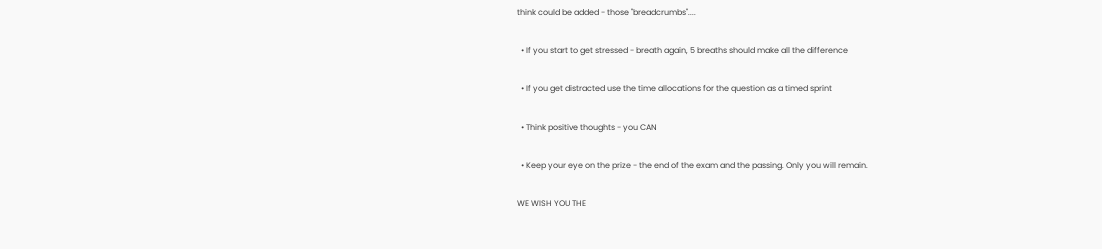think could be added - those "breadcrumbs"....

  • If you start to get stressed - breath again, 5 breaths should make all the difference

  • If you get distracted use the time allocations for the question as a timed sprint

  • Think positive thoughts - you CAN

  • Keep your eye on the prize - the end of the exam and the passing. Only you will remain.

WE WISH YOU THE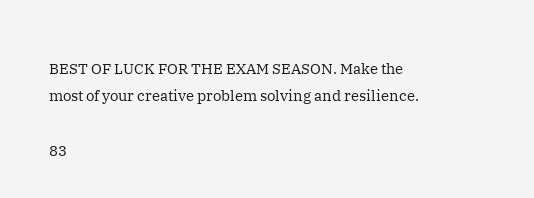BEST OF LUCK FOR THE EXAM SEASON. Make the most of your creative problem solving and resilience.

83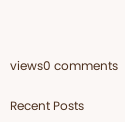views0 comments

Recent Posts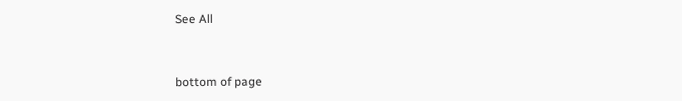See All


bottom of page